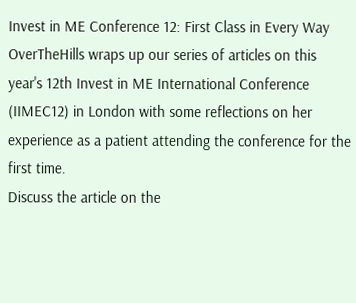Invest in ME Conference 12: First Class in Every Way
OverTheHills wraps up our series of articles on this year's 12th Invest in ME International Conference (IIMEC12) in London with some reflections on her experience as a patient attending the conference for the first time.
Discuss the article on the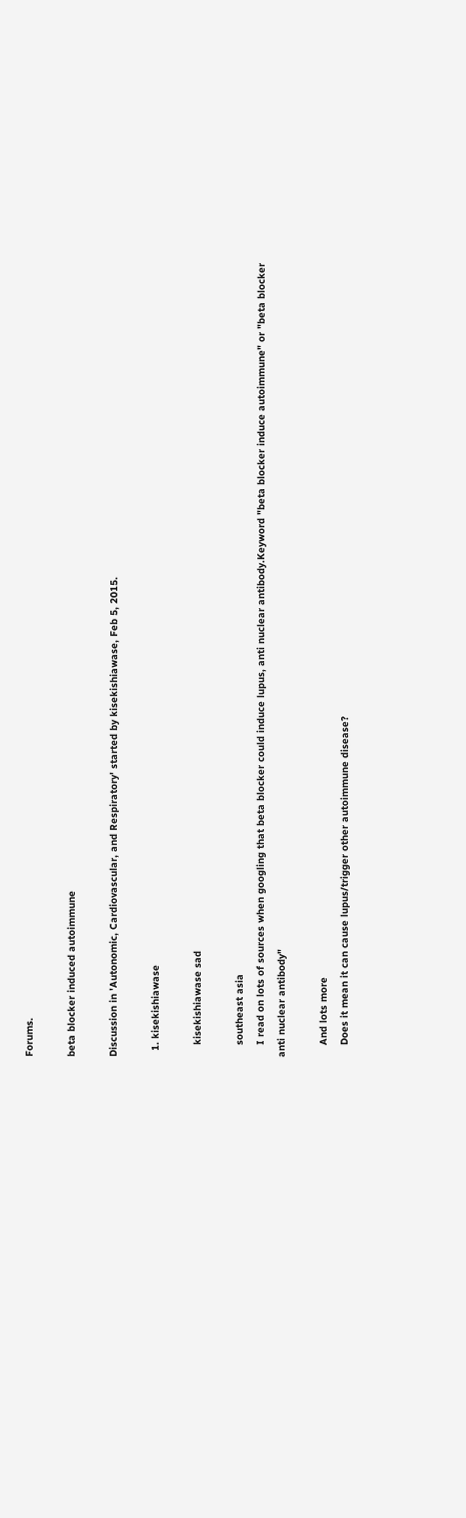Forums.

beta blocker induced autoimmune

Discussion in 'Autonomic, Cardiovascular, and Respiratory' started by kisekishiawase, Feb 5, 2015.

  1. kisekishiawase

    kisekishiawase sad

    southeast asia
    I read on lots of sources when googling that beta blocker could induce lupus, anti nuclear antibody.Keyword "beta blocker induce autoimmune" or "beta blocker anti nuclear antibody"

    And lots more
    Does it mean it can cause lupus/trigger other autoimmune disease?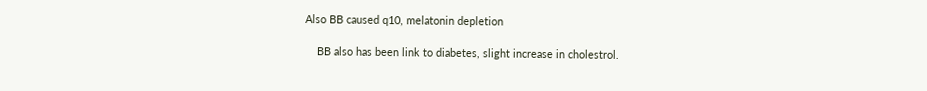Also BB caused q10, melatonin depletion

    BB also has been link to diabetes, slight increase in cholestrol.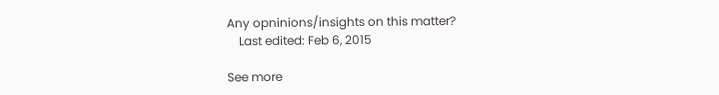Any opninions/insights on this matter?
    Last edited: Feb 6, 2015

See more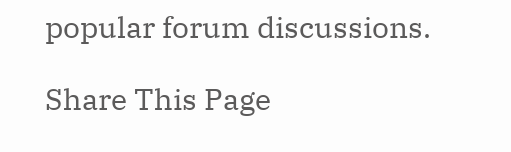popular forum discussions.

Share This Page